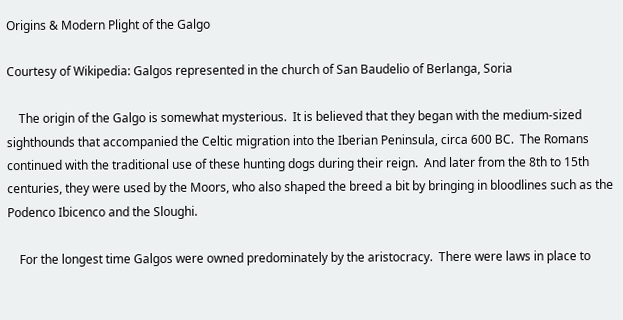Origins & Modern Plight of the Galgo

Courtesy of Wikipedia: Galgos represented in the church of San Baudelio of Berlanga, Soria

    The origin of the Galgo is somewhat mysterious.  It is believed that they began with the medium-sized sighthounds that accompanied the Celtic migration into the Iberian Peninsula, circa 600 BC.  The Romans continued with the traditional use of these hunting dogs during their reign.  And later from the 8th to 15th centuries, they were used by the Moors, who also shaped the breed a bit by bringing in bloodlines such as the Podenco Ibicenco and the Sloughi.

    For the longest time Galgos were owned predominately by the aristocracy.  There were laws in place to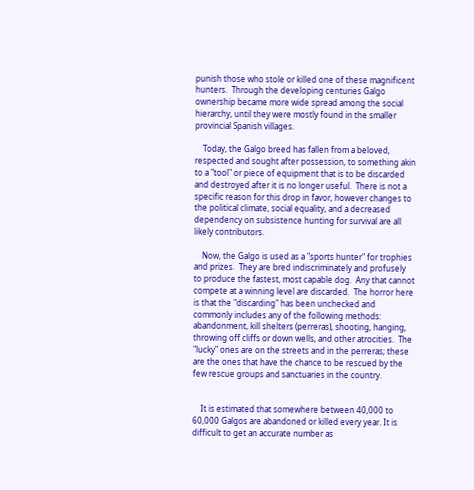punish those who stole or killed one of these magnificent hunters.  Through the developing centuries Galgo ownership became more wide spread among the social hierarchy, until they were mostly found in the smaller provincial Spanish villages.

    Today, the Galgo breed has fallen from a beloved, respected and sought after possession, to something akin to a "tool" or piece of equipment that is to be discarded and destroyed after it is no longer useful.  There is not a specific reason for this drop in favor, however changes to the political climate, social equality, and a decreased dependency on subsistence hunting for survival are all likely contributors.

    Now, the Galgo is used as a "sports hunter" for trophies and prizes.  They are bred indiscriminately and profusely to produce the fastest, most capable dog.  Any that cannot compete at a winning level are discarded.  The horror here is that the "discarding" has been unchecked and commonly includes any of the following methods: abandonment, kill shelters (perreras), shooting, hanging, throwing off cliffs or down wells, and other atrocities.  The "lucky" ones are on the streets and in the perreras; these are the ones that have the chance to be rescued by the few rescue groups and sanctuaries in the country.


    It is estimated that somewhere between 40,000 to 60,000 Galgos are abandoned or killed every year. It is difficult to get an accurate number as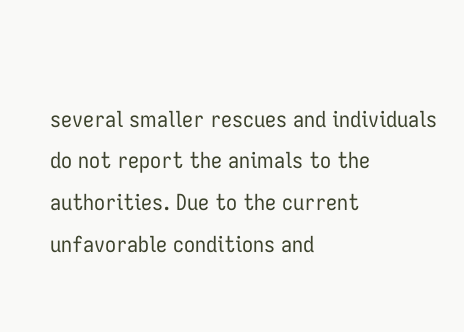several smaller rescues and individuals do not report the animals to the authorities. Due to the current unfavorable conditions and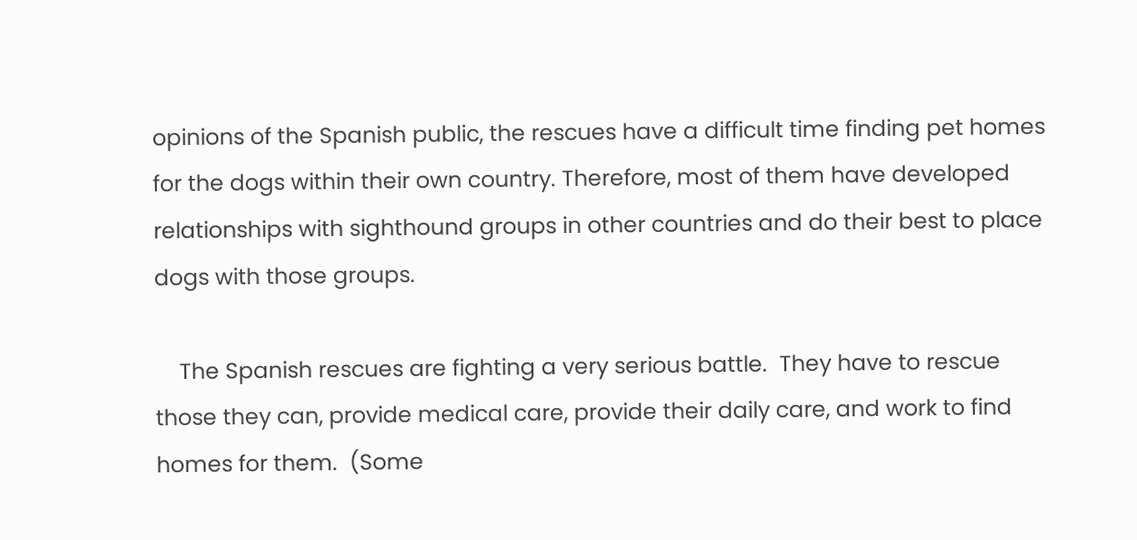opinions of the Spanish public, the rescues have a difficult time finding pet homes for the dogs within their own country. Therefore, most of them have developed relationships with sighthound groups in other countries and do their best to place dogs with those groups.

    The Spanish rescues are fighting a very serious battle.  They have to rescue those they can, provide medical care, provide their daily care, and work to find homes for them.  (Some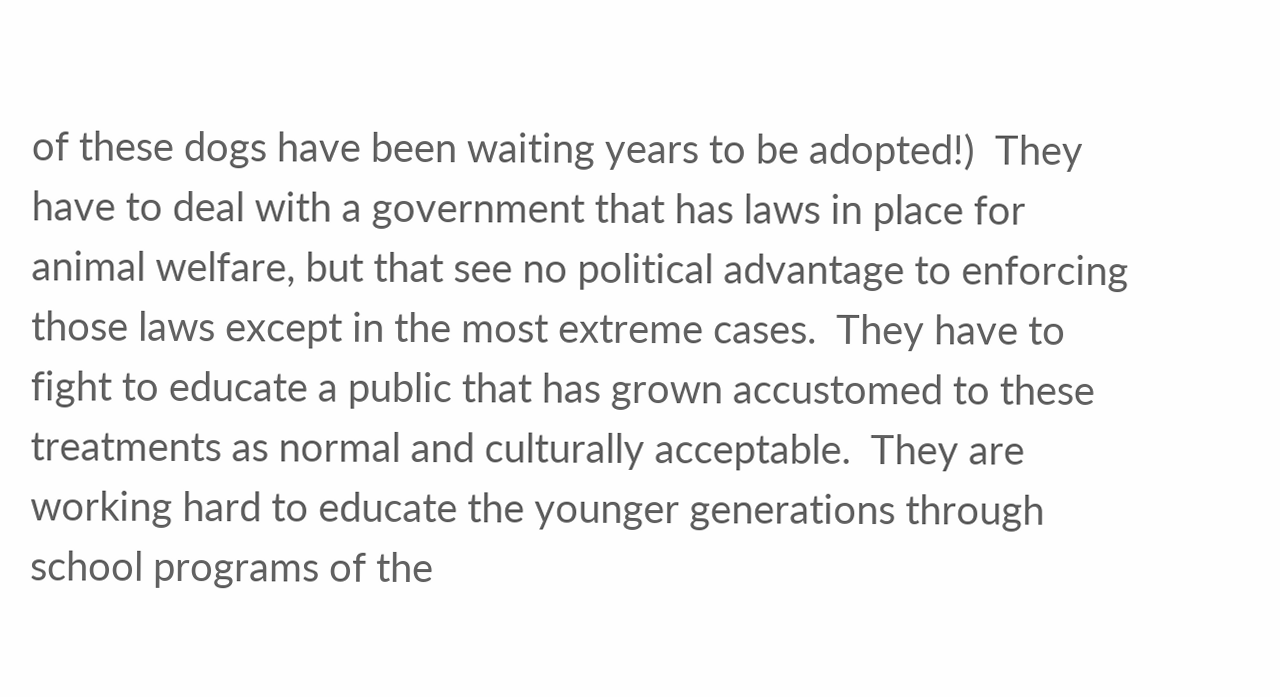of these dogs have been waiting years to be adopted!)  They have to deal with a government that has laws in place for animal welfare, but that see no political advantage to enforcing those laws except in the most extreme cases.  They have to fight to educate a public that has grown accustomed to these treatments as normal and culturally acceptable.  They are working hard to educate the younger generations through school programs of the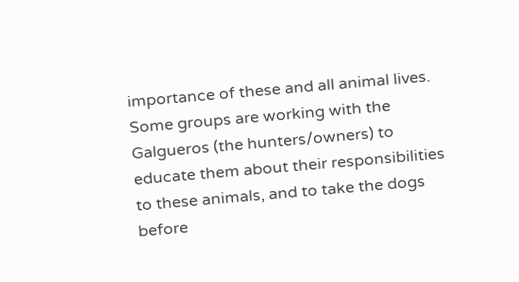importance of these and all animal lives.  Some groups are working with the Galgueros (the hunters/owners) to educate them about their responsibilities to these animals, and to take the dogs before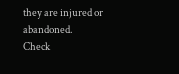they are injured or abandoned.
Check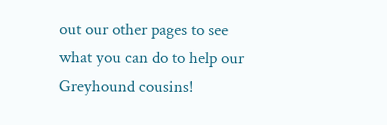out our other pages to see what you can do to help our Greyhound cousins!